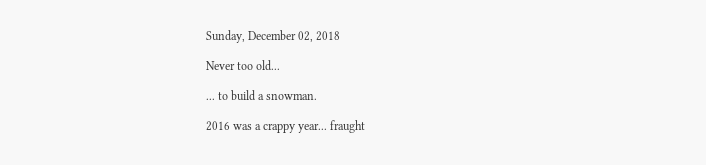Sunday, December 02, 2018

Never too old...

... to build a snowman.

2016 was a crappy year... fraught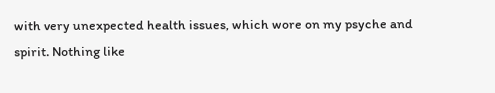with very unexpected health issues, which wore on my psyche and spirit. Nothing like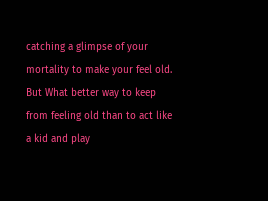catching a glimpse of your mortality to make your feel old. But What better way to keep from feeling old than to act like a kid and play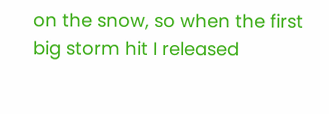on the snow, so when the first big storm hit I released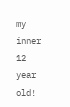my inner 12 year old!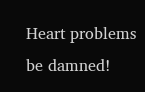Heart problems be damned!